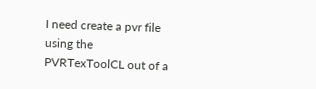I need create a pvr file using the PVRTexToolCL out of a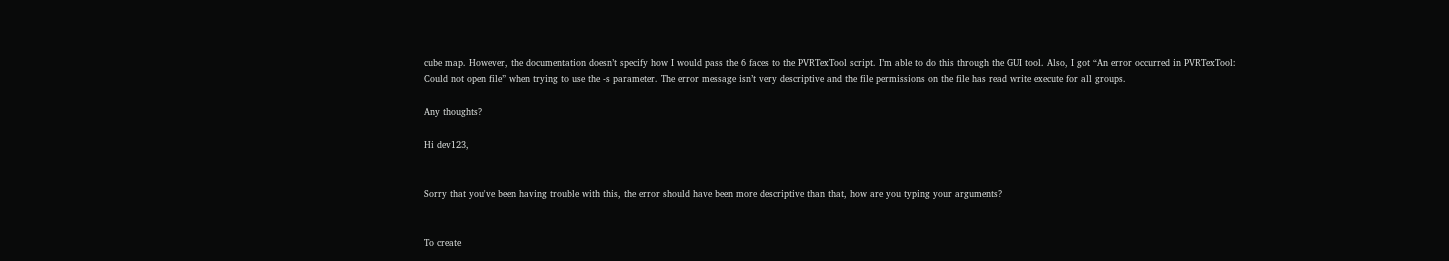cube map. However, the documentation doesn’t specify how I would pass the 6 faces to the PVRTexTool script. I’m able to do this through the GUI tool. Also, I got “An error occurred in PVRTexTool: Could not open file” when trying to use the -s parameter. The error message isn’t very descriptive and the file permissions on the file has read write execute for all groups.

Any thoughts?

Hi dev123,


Sorry that you've been having trouble with this, the error should have been more descriptive than that, how are you typing your arguments?


To create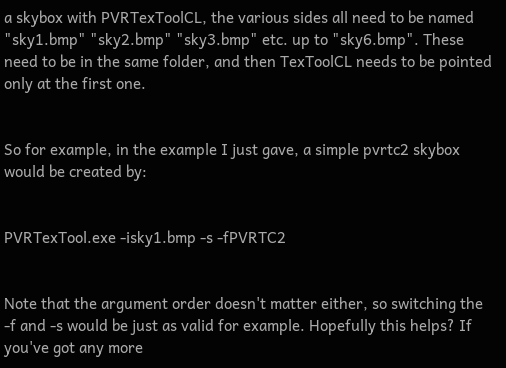a skybox with PVRTexToolCL, the various sides all need to be named "sky1.bmp" "sky2.bmp" "sky3.bmp" etc. up to "sky6.bmp". These need to be in the same folder, and then TexToolCL needs to be pointed only at the first one.


So for example, in the example I just gave, a simple pvrtc2 skybox would be created by:


PVRTexTool.exe -isky1.bmp -s -fPVRTC2


Note that the argument order doesn't matter either, so switching the -f and -s would be just as valid for example. Hopefully this helps? If you've got any more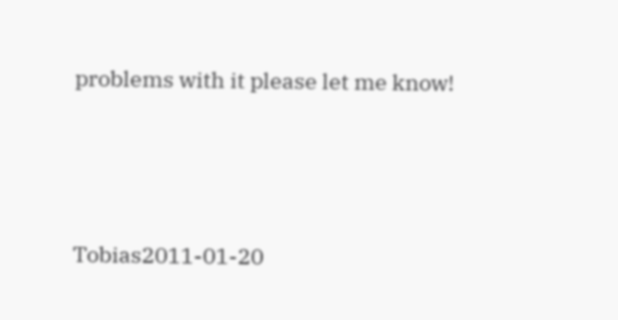problems with it please let me know!



Tobias2011-01-20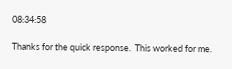08:34:58

Thanks for the quick response.  This worked for me.